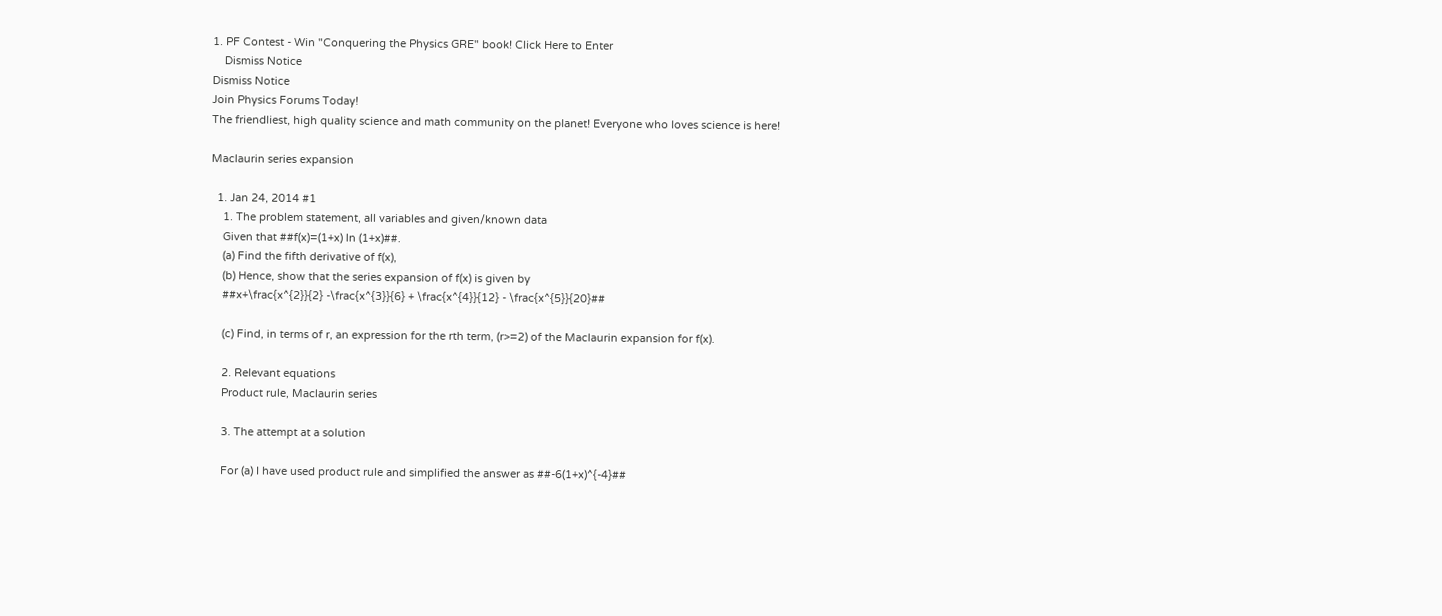1. PF Contest - Win "Conquering the Physics GRE" book! Click Here to Enter
    Dismiss Notice
Dismiss Notice
Join Physics Forums Today!
The friendliest, high quality science and math community on the planet! Everyone who loves science is here!

Maclaurin series expansion

  1. Jan 24, 2014 #1
    1. The problem statement, all variables and given/known data
    Given that ##f(x)=(1+x) ln (1+x)##.
    (a) Find the fifth derivative of f(x),
    (b) Hence, show that the series expansion of f(x) is given by
    ##x+\frac{x^{2}}{2} -\frac{x^{3}}{6} + \frac{x^{4}}{12} - \frac{x^{5}}{20}##

    (c) Find, in terms of r, an expression for the rth term, (r>=2) of the Maclaurin expansion for f(x).

    2. Relevant equations
    Product rule, Maclaurin series

    3. The attempt at a solution

    For (a) I have used product rule and simplified the answer as ##-6(1+x)^{-4}##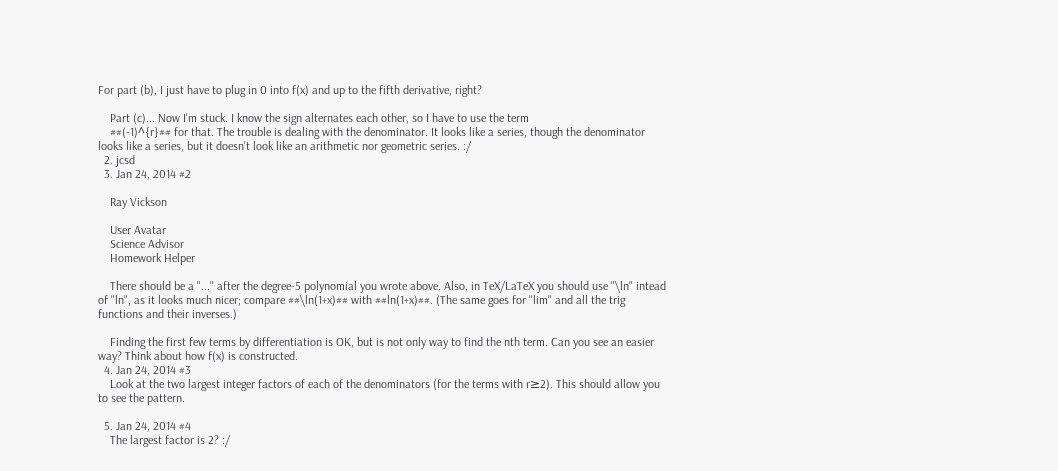For part (b), I just have to plug in 0 into f(x) and up to the fifth derivative, right?

    Part (c)... Now I'm stuck. I know the sign alternates each other, so I have to use the term
    ##(-1)^{r}## for that. The trouble is dealing with the denominator. It looks like a series, though the denominator looks like a series, but it doesn't look like an arithmetic nor geometric series. :/
  2. jcsd
  3. Jan 24, 2014 #2

    Ray Vickson

    User Avatar
    Science Advisor
    Homework Helper

    There should be a "..." after the degree-5 polynomial you wrote above. Also, in TeX/LaTeX you should use "\ln" intead of "ln", as it looks much nicer; compare ##\ln(1+x)## with ##ln(1+x)##. (The same goes for "lim" and all the trig functions and their inverses.)

    Finding the first few terms by differentiation is OK, but is not only way to find the nth term. Can you see an easier way? Think about how f(x) is constructed.
  4. Jan 24, 2014 #3
    Look at the two largest integer factors of each of the denominators (for the terms with r≥2). This should allow you to see the pattern.

  5. Jan 24, 2014 #4
    The largest factor is 2? :/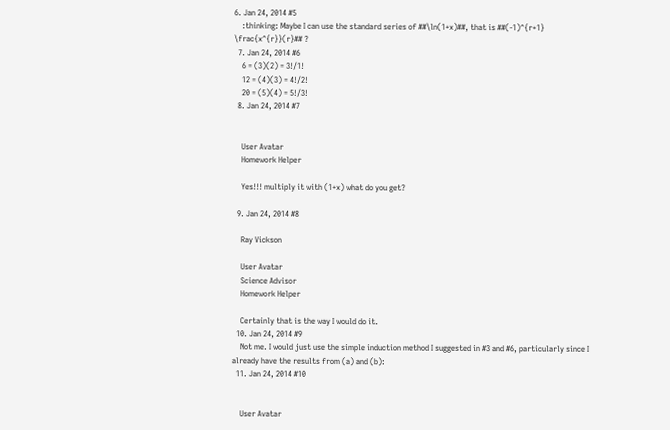6. Jan 24, 2014 #5
    :thinking: Maybe I can use the standard series of ##\ln(1+x)##, that is ##(-1)^{r+1} \frac{x^{r}}(r}## ?
  7. Jan 24, 2014 #6
    6 = (3)(2) = 3!/1!
    12 = (4)(3) = 4!/2!
    20 = (5)(4) = 5!/3!
  8. Jan 24, 2014 #7


    User Avatar
    Homework Helper

    Yes!!! multiply it with (1+x) what do you get?

  9. Jan 24, 2014 #8

    Ray Vickson

    User Avatar
    Science Advisor
    Homework Helper

    Certainly that is the way I would do it.
  10. Jan 24, 2014 #9
    Not me. I would just use the simple induction method I suggested in #3 and #6, particularly since I already have the results from (a) and (b):
  11. Jan 24, 2014 #10


    User Avatar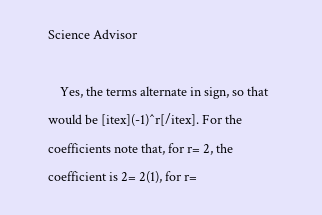Science Advisor

    Yes, the terms alternate in sign, so that would be [itex](-1)^r[/itex]. For the coefficients note that, for r= 2, the coefficient is 2= 2(1), for r=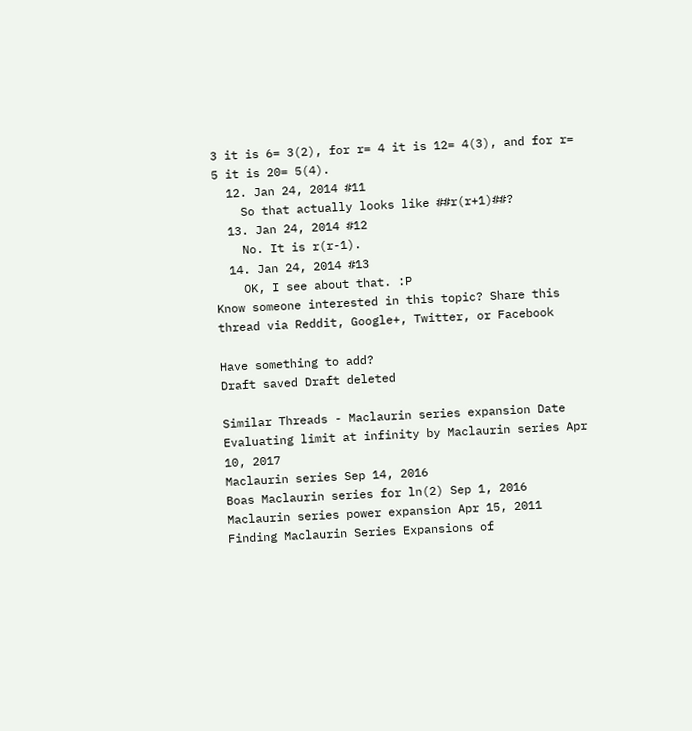3 it is 6= 3(2), for r= 4 it is 12= 4(3), and for r= 5 it is 20= 5(4).
  12. Jan 24, 2014 #11
    So that actually looks like ##r(r+1)##?
  13. Jan 24, 2014 #12
    No. It is r(r-1).
  14. Jan 24, 2014 #13
    OK, I see about that. :P
Know someone interested in this topic? Share this thread via Reddit, Google+, Twitter, or Facebook

Have something to add?
Draft saved Draft deleted

Similar Threads - Maclaurin series expansion Date
Evaluating limit at infinity by Maclaurin series Apr 10, 2017
Maclaurin series Sep 14, 2016
Boas Maclaurin series for ln(2) Sep 1, 2016
Maclaurin series power expansion Apr 15, 2011
Finding Maclaurin Series Expansions of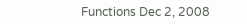Functions Dec 2, 2008